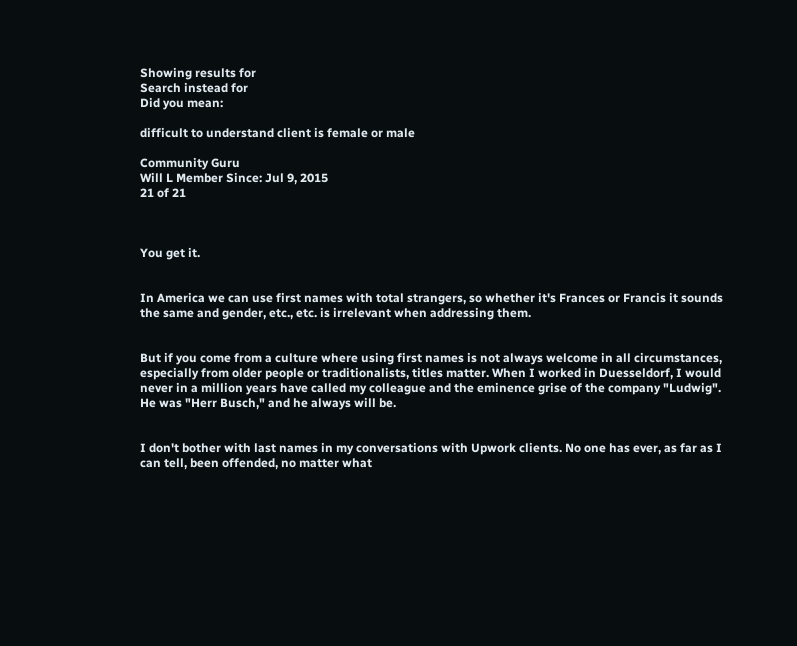Showing results for
Search instead for
Did you mean:

difficult to understand client is female or male

Community Guru
Will L Member Since: Jul 9, 2015
21 of 21



You get it.


In America we can use first names with total strangers, so whether it's Frances or Francis it sounds the same and gender, etc., etc. is irrelevant when addressing them.


But if you come from a culture where using first names is not always welcome in all circumstances, especially from older people or traditionalists, titles matter. When I worked in Duesseldorf, I would never in a million years have called my colleague and the eminence grise of the company "Ludwig". He was "Herr Busch," and he always will be.


I don't bother with last names in my conversations with Upwork clients. No one has ever, as far as I can tell, been offended, no matter what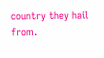country they hail from.